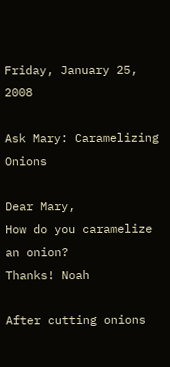Friday, January 25, 2008

Ask Mary: Caramelizing Onions

Dear Mary,
How do you caramelize an onion?
Thanks! Noah

After cutting onions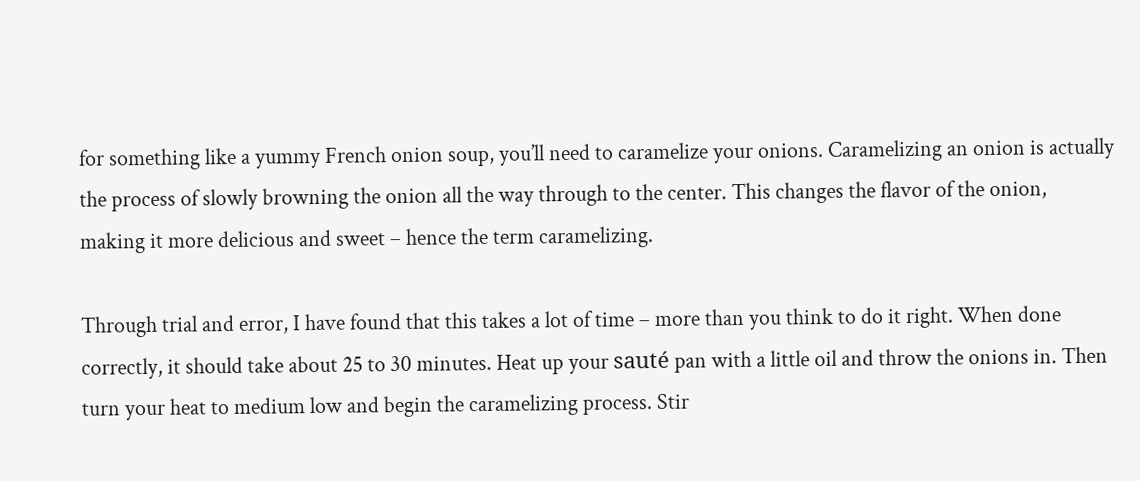for something like a yummy French onion soup, you’ll need to caramelize your onions. Caramelizing an onion is actually the process of slowly browning the onion all the way through to the center. This changes the flavor of the onion, making it more delicious and sweet – hence the term caramelizing.

Through trial and error, I have found that this takes a lot of time – more than you think to do it right. When done correctly, it should take about 25 to 30 minutes. Heat up your sauté pan with a little oil and throw the onions in. Then turn your heat to medium low and begin the caramelizing process. Stir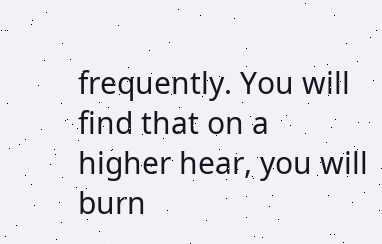frequently. You will find that on a higher hear, you will burn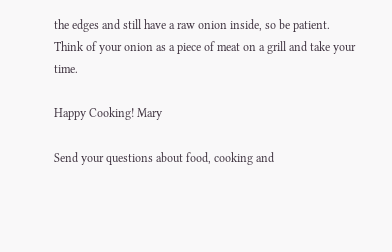the edges and still have a raw onion inside, so be patient. Think of your onion as a piece of meat on a grill and take your time.

Happy Cooking! Mary

Send your questions about food, cooking and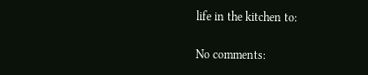life in the kitchen to:

No comments: